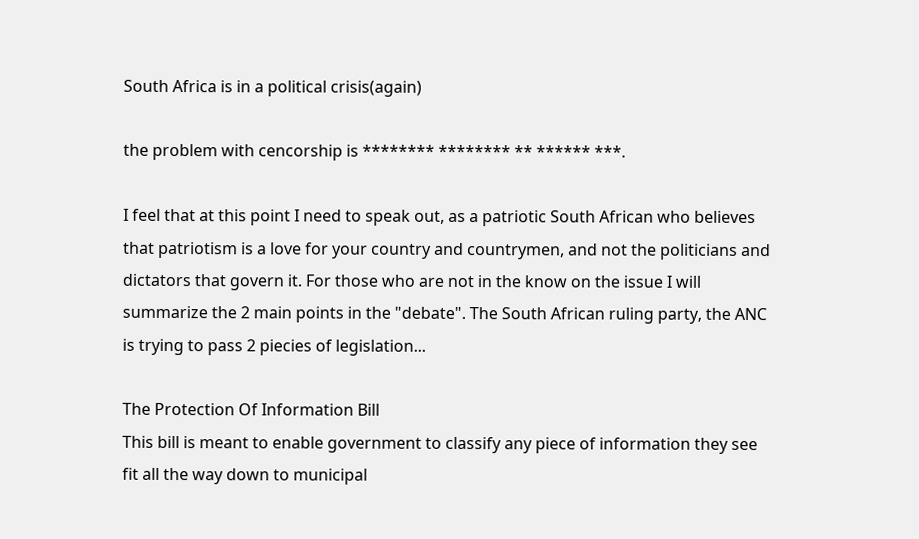South Africa is in a political crisis(again)

the problem with cencorship is ******** ******** ** ****** ***.

I feel that at this point I need to speak out, as a patriotic South African who believes that patriotism is a love for your country and countrymen, and not the politicians and dictators that govern it. For those who are not in the know on the issue I will summarize the 2 main points in the "debate". The South African ruling party, the ANC is trying to pass 2 piecies of legislation...

The Protection Of Information Bill
This bill is meant to enable government to classify any piece of information they see fit all the way down to municipal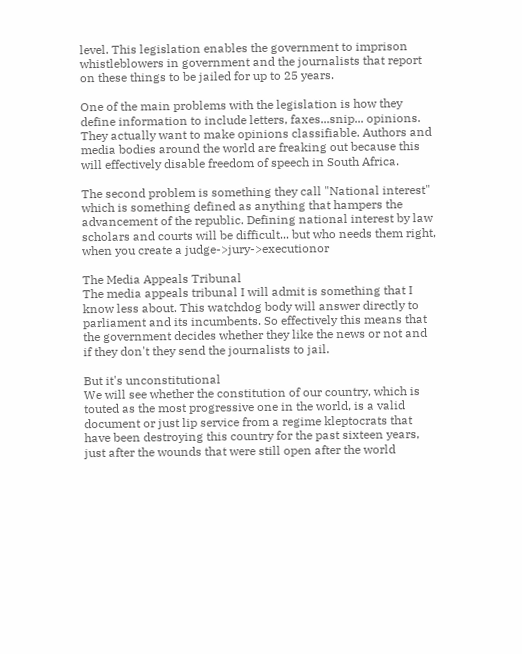level. This legislation enables the government to imprison whistleblowers in government and the journalists that report on these things to be jailed for up to 25 years.

One of the main problems with the legislation is how they define information to include letters, faxes...snip... opinions. They actually want to make opinions classifiable. Authors and media bodies around the world are freaking out because this will effectively disable freedom of speech in South Africa.

The second problem is something they call "National interest" which is something defined as anything that hampers the advancement of the republic. Defining national interest by law scholars and courts will be difficult... but who needs them right, when you create a judge->jury->executionor

The Media Appeals Tribunal
The media appeals tribunal I will admit is something that I know less about. This watchdog body will answer directly to parliament and its incumbents. So effectively this means that the government decides whether they like the news or not and if they don't they send the journalists to jail.

But it's unconstitutional
We will see whether the constitution of our country, which is touted as the most progressive one in the world, is a valid document or just lip service from a regime kleptocrats that have been destroying this country for the past sixteen years, just after the wounds that were still open after the world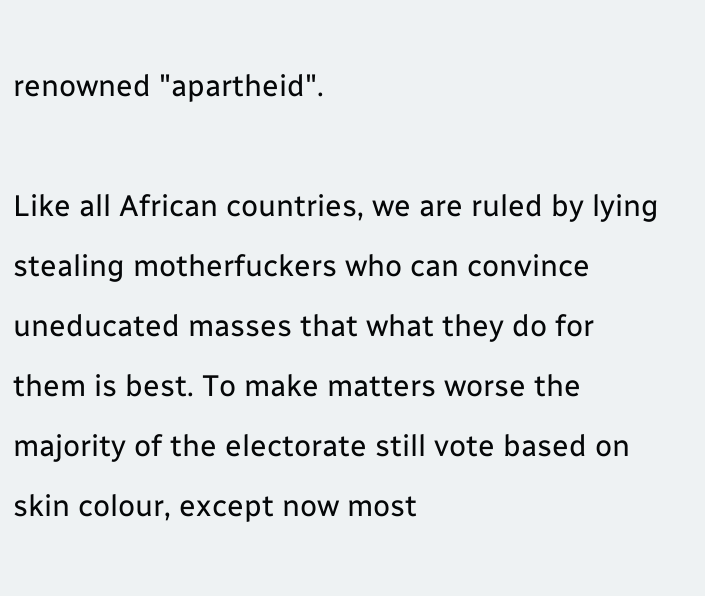renowned "apartheid".

Like all African countries, we are ruled by lying stealing motherfuckers who can convince uneducated masses that what they do for them is best. To make matters worse the majority of the electorate still vote based on skin colour, except now most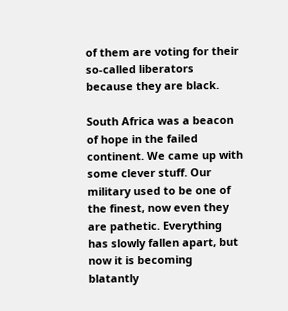of them are voting for their so-called liberators because they are black.

South Africa was a beacon of hope in the failed continent. We came up with some clever stuff. Our military used to be one of the finest, now even they are pathetic. Everything has slowly fallen apart, but now it is becoming blatantly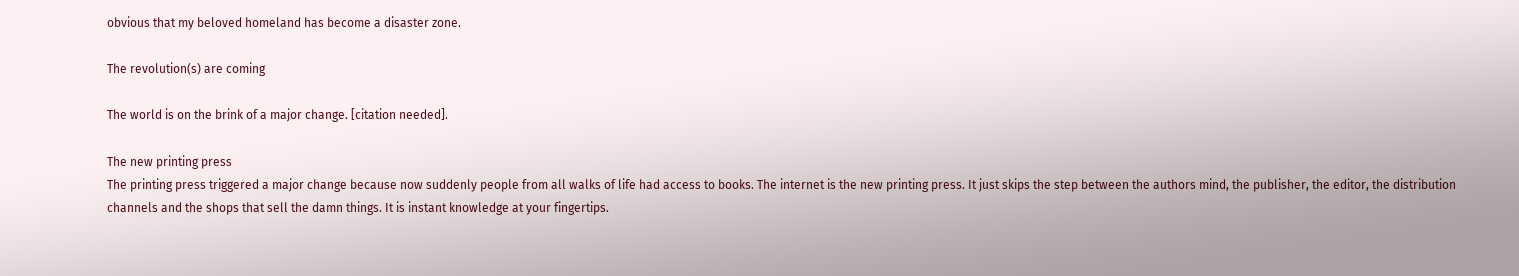obvious that my beloved homeland has become a disaster zone.

The revolution(s) are coming

The world is on the brink of a major change. [citation needed].

The new printing press
The printing press triggered a major change because now suddenly people from all walks of life had access to books. The internet is the new printing press. It just skips the step between the authors mind, the publisher, the editor, the distribution channels and the shops that sell the damn things. It is instant knowledge at your fingertips.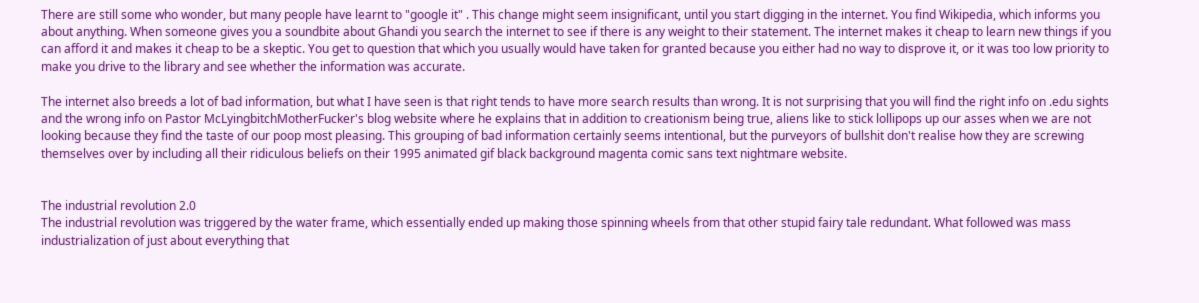There are still some who wonder, but many people have learnt to "google it" . This change might seem insignificant, until you start digging in the internet. You find Wikipedia, which informs you about anything. When someone gives you a soundbite about Ghandi you search the internet to see if there is any weight to their statement. The internet makes it cheap to learn new things if you can afford it and makes it cheap to be a skeptic. You get to question that which you usually would have taken for granted because you either had no way to disprove it, or it was too low priority to make you drive to the library and see whether the information was accurate.

The internet also breeds a lot of bad information, but what I have seen is that right tends to have more search results than wrong. It is not surprising that you will find the right info on .edu sights and the wrong info on Pastor McLyingbitchMotherFucker's blog website where he explains that in addition to creationism being true, aliens like to stick lollipops up our asses when we are not looking because they find the taste of our poop most pleasing. This grouping of bad information certainly seems intentional, but the purveyors of bullshit don't realise how they are screwing themselves over by including all their ridiculous beliefs on their 1995 animated gif black background magenta comic sans text nightmare website.


The industrial revolution 2.0
The industrial revolution was triggered by the water frame, which essentially ended up making those spinning wheels from that other stupid fairy tale redundant. What followed was mass industrialization of just about everything that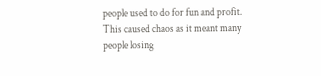people used to do for fun and profit. This caused chaos as it meant many people losing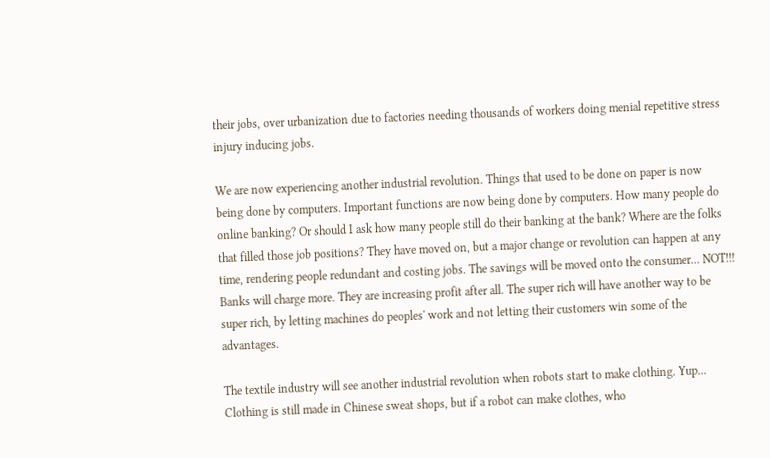their jobs, over urbanization due to factories needing thousands of workers doing menial repetitive stress injury inducing jobs.

We are now experiencing another industrial revolution. Things that used to be done on paper is now being done by computers. Important functions are now being done by computers. How many people do online banking? Or should I ask how many people still do their banking at the bank? Where are the folks that filled those job positions? They have moved on, but a major change or revolution can happen at any time, rendering people redundant and costing jobs. The savings will be moved onto the consumer... NOT!!! Banks will charge more. They are increasing profit after all. The super rich will have another way to be super rich, by letting machines do peoples' work and not letting their customers win some of the advantages.

The textile industry will see another industrial revolution when robots start to make clothing. Yup... Clothing is still made in Chinese sweat shops, but if a robot can make clothes, who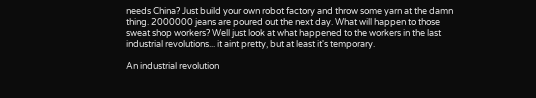needs China? Just build your own robot factory and throw some yarn at the damn thing. 2000000 jeans are poured out the next day. What will happen to those sweat shop workers? Well just look at what happened to the workers in the last industrial revolutions... it aint pretty, but at least it's temporary.

An industrial revolution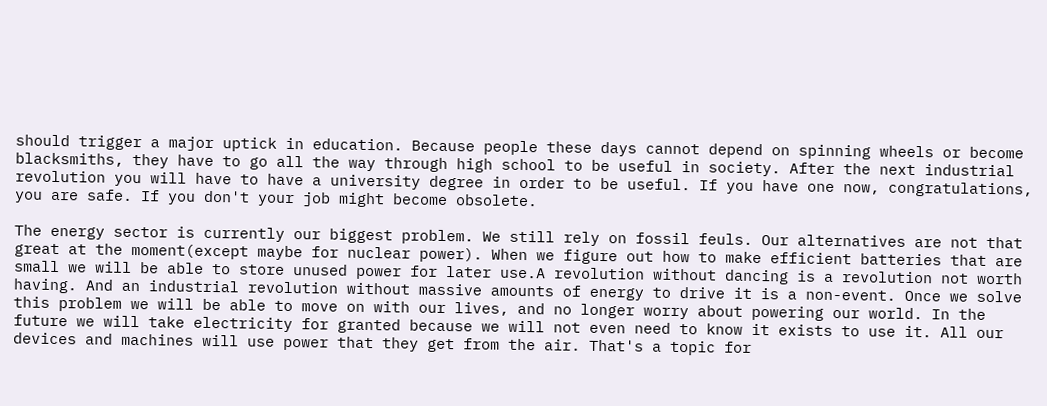should trigger a major uptick in education. Because people these days cannot depend on spinning wheels or become blacksmiths, they have to go all the way through high school to be useful in society. After the next industrial revolution you will have to have a university degree in order to be useful. If you have one now, congratulations, you are safe. If you don't your job might become obsolete.

The energy sector is currently our biggest problem. We still rely on fossil feuls. Our alternatives are not that great at the moment(except maybe for nuclear power). When we figure out how to make efficient batteries that are small we will be able to store unused power for later use.A revolution without dancing is a revolution not worth having. And an industrial revolution without massive amounts of energy to drive it is a non-event. Once we solve this problem we will be able to move on with our lives, and no longer worry about powering our world. In the future we will take electricity for granted because we will not even need to know it exists to use it. All our devices and machines will use power that they get from the air. That's a topic for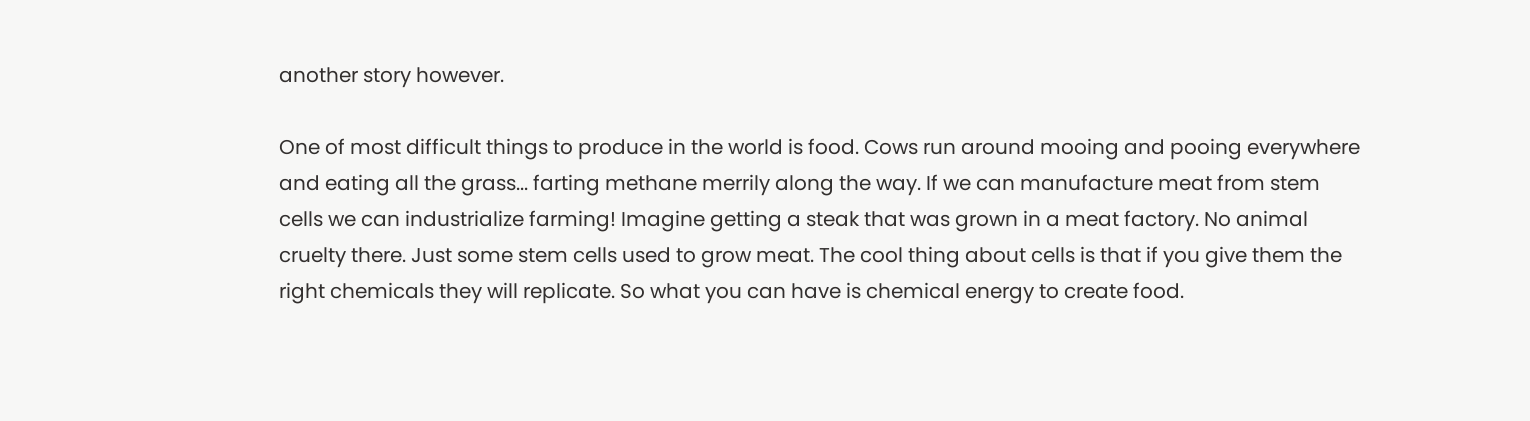another story however.

One of most difficult things to produce in the world is food. Cows run around mooing and pooing everywhere and eating all the grass... farting methane merrily along the way. If we can manufacture meat from stem cells we can industrialize farming! Imagine getting a steak that was grown in a meat factory. No animal cruelty there. Just some stem cells used to grow meat. The cool thing about cells is that if you give them the right chemicals they will replicate. So what you can have is chemical energy to create food.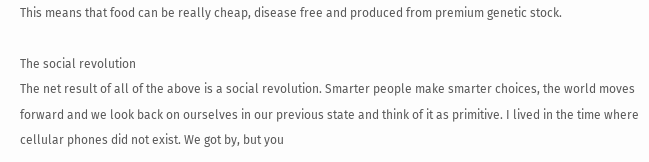This means that food can be really cheap, disease free and produced from premium genetic stock.

The social revolution
The net result of all of the above is a social revolution. Smarter people make smarter choices, the world moves forward and we look back on ourselves in our previous state and think of it as primitive. I lived in the time where cellular phones did not exist. We got by, but you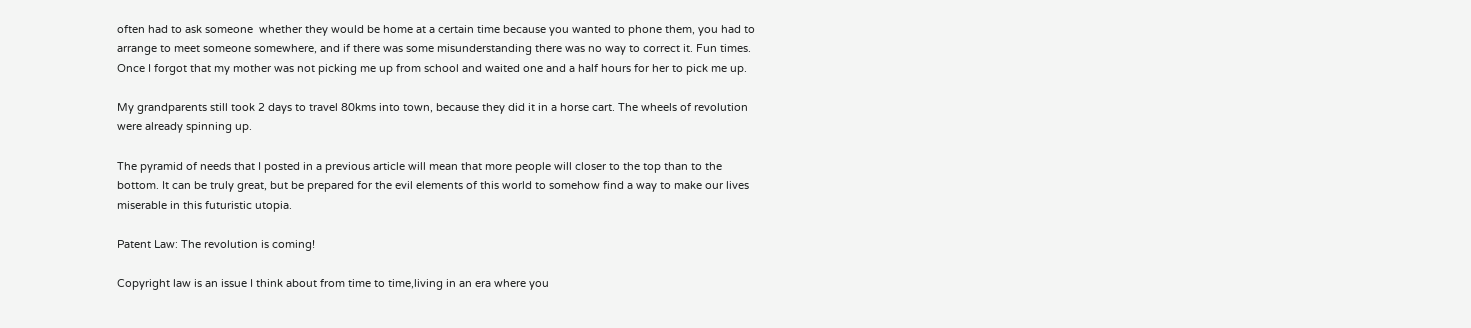often had to ask someone  whether they would be home at a certain time because you wanted to phone them, you had to arrange to meet someone somewhere, and if there was some misunderstanding there was no way to correct it. Fun times. Once I forgot that my mother was not picking me up from school and waited one and a half hours for her to pick me up.

My grandparents still took 2 days to travel 80kms into town, because they did it in a horse cart. The wheels of revolution were already spinning up.

The pyramid of needs that I posted in a previous article will mean that more people will closer to the top than to the bottom. It can be truly great, but be prepared for the evil elements of this world to somehow find a way to make our lives miserable in this futuristic utopia.

Patent Law: The revolution is coming!

Copyright law is an issue I think about from time to time,living in an era where you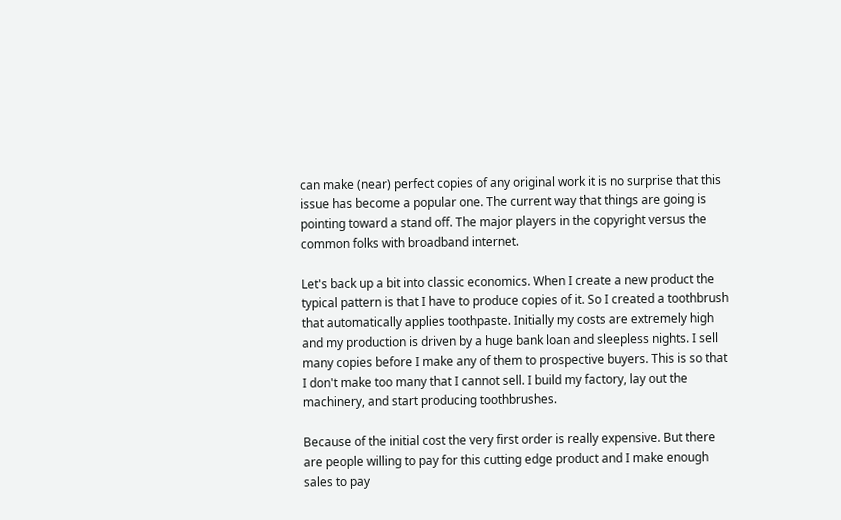can make (near) perfect copies of any original work it is no surprise that this issue has become a popular one. The current way that things are going is pointing toward a stand off. The major players in the copyright versus the common folks with broadband internet.

Let's back up a bit into classic economics. When I create a new product the typical pattern is that I have to produce copies of it. So I created a toothbrush that automatically applies toothpaste. Initially my costs are extremely high and my production is driven by a huge bank loan and sleepless nights. I sell many copies before I make any of them to prospective buyers. This is so that I don't make too many that I cannot sell. I build my factory, lay out the machinery, and start producing toothbrushes.

Because of the initial cost the very first order is really expensive. But there are people willing to pay for this cutting edge product and I make enough sales to pay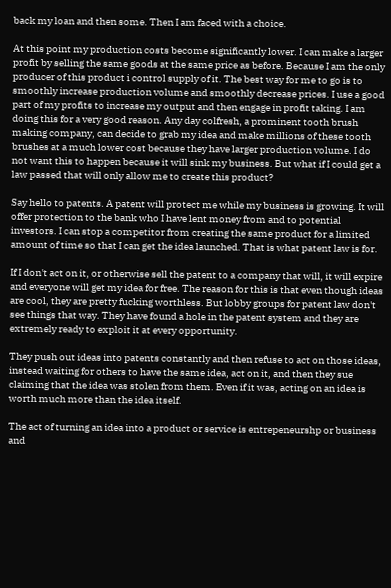back my loan and then some. Then I am faced with a choice.

At this point my production costs become significantly lower. I can make a larger profit by selling the same goods at the same price as before. Because I am the only producer of this product i control supply of it. The best way for me to go is to smoothly increase production volume and smoothly decrease prices. I use a good part of my profits to increase my output and then engage in profit taking. I am doing this for a very good reason. Any day colfresh, a prominent tooth brush making company, can decide to grab my idea and make millions of these tooth brushes at a much lower cost because they have larger production volume. I do not want this to happen because it will sink my business. But what if I could get a law passed that will only allow me to create this product?

Say hello to patents. A patent will protect me while my business is growing. It will offer protection to the bank who I have lent money from and to potential investors. I can stop a competitor from creating the same product for a limited amount of time so that I can get the idea launched. That is what patent law is for.

If I don't act on it, or otherwise sell the patent to a company that will, it will expire and everyone will get my idea for free. The reason for this is that even though ideas are cool, they are pretty fucking worthless. But lobby groups for patent law don't see things that way. They have found a hole in the patent system and they are extremely ready to exploit it at every opportunity.

They push out ideas into patents constantly and then refuse to act on those ideas, instead waiting for others to have the same idea, act on it, and then they sue claiming that the idea was stolen from them. Even if it was, acting on an idea is worth much more than the idea itself.

The act of turning an idea into a product or service is entrepeneurshp or business and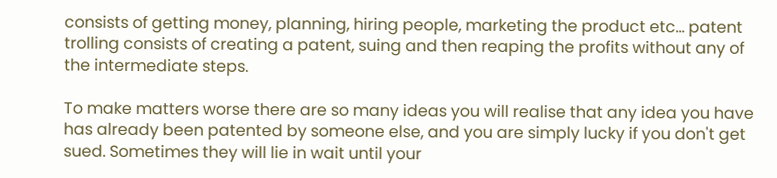consists of getting money, planning, hiring people, marketing the product etc... patent trolling consists of creating a patent, suing and then reaping the profits without any of the intermediate steps.

To make matters worse there are so many ideas you will realise that any idea you have has already been patented by someone else, and you are simply lucky if you don't get sued. Sometimes they will lie in wait until your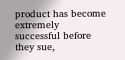product has become extremely successful before they sue,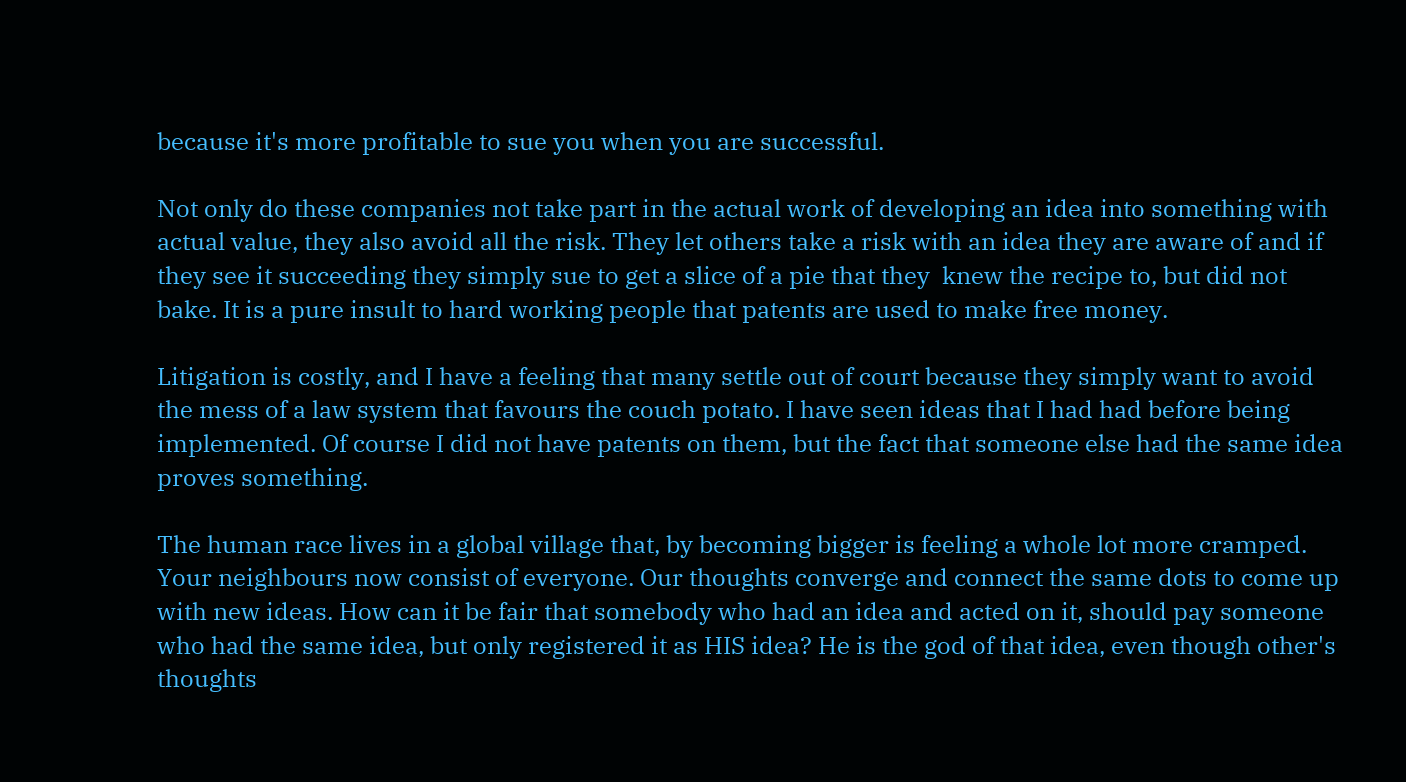because it's more profitable to sue you when you are successful.

Not only do these companies not take part in the actual work of developing an idea into something with actual value, they also avoid all the risk. They let others take a risk with an idea they are aware of and if they see it succeeding they simply sue to get a slice of a pie that they  knew the recipe to, but did not bake. It is a pure insult to hard working people that patents are used to make free money.

Litigation is costly, and I have a feeling that many settle out of court because they simply want to avoid the mess of a law system that favours the couch potato. I have seen ideas that I had had before being implemented. Of course I did not have patents on them, but the fact that someone else had the same idea proves something.

The human race lives in a global village that, by becoming bigger is feeling a whole lot more cramped. Your neighbours now consist of everyone. Our thoughts converge and connect the same dots to come up with new ideas. How can it be fair that somebody who had an idea and acted on it, should pay someone who had the same idea, but only registered it as HIS idea? He is the god of that idea, even though other's thoughts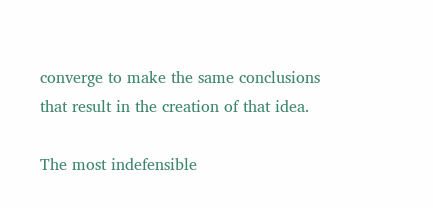converge to make the same conclusions that result in the creation of that idea.

The most indefensible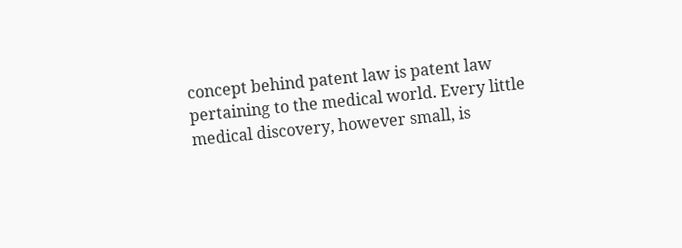concept behind patent law is patent law pertaining to the medical world. Every little medical discovery, however small, is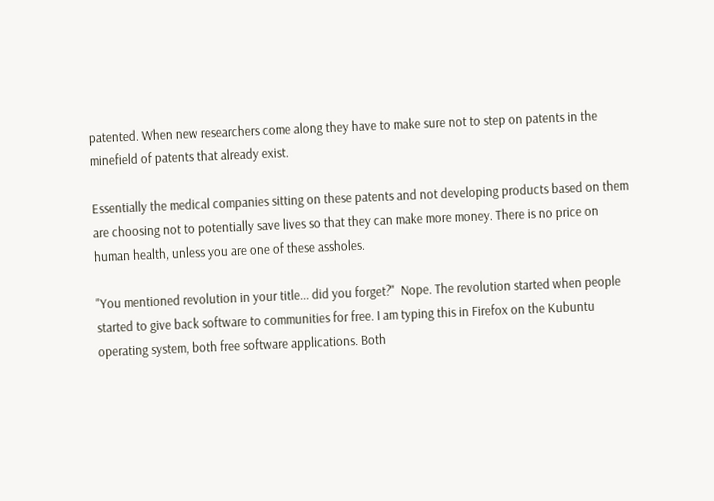patented. When new researchers come along they have to make sure not to step on patents in the minefield of patents that already exist.

Essentially the medical companies sitting on these patents and not developing products based on them are choosing not to potentially save lives so that they can make more money. There is no price on human health, unless you are one of these assholes.

"You mentioned revolution in your title... did you forget?"  Nope. The revolution started when people started to give back software to communities for free. I am typing this in Firefox on the Kubuntu operating system, both free software applications. Both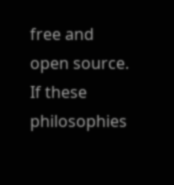free and open source. If these philosophies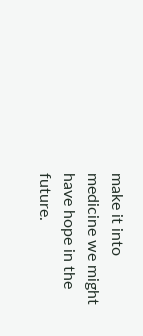make it into medicine we might have hope in the future.